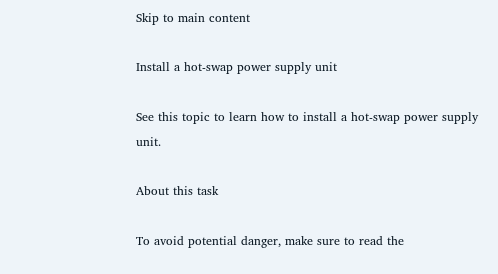Skip to main content

Install a hot-swap power supply unit

See this topic to learn how to install a hot-swap power supply unit.

About this task

To avoid potential danger, make sure to read the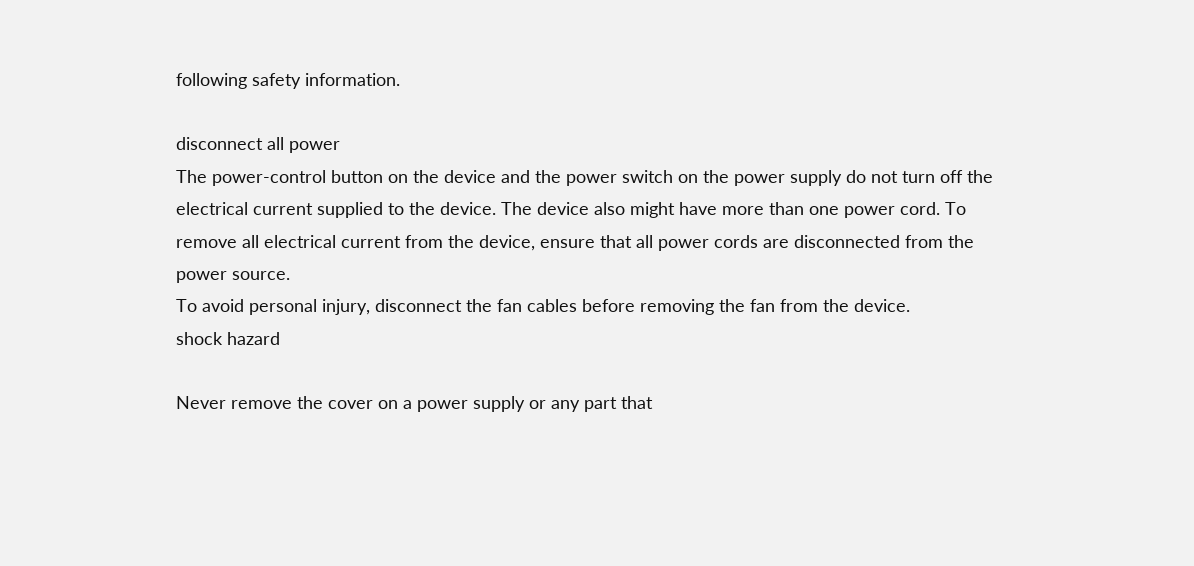following safety information.

disconnect all power
The power-control button on the device and the power switch on the power supply do not turn off the electrical current supplied to the device. The device also might have more than one power cord. To remove all electrical current from the device, ensure that all power cords are disconnected from the power source.
To avoid personal injury, disconnect the fan cables before removing the fan from the device.
shock hazard

Never remove the cover on a power supply or any part that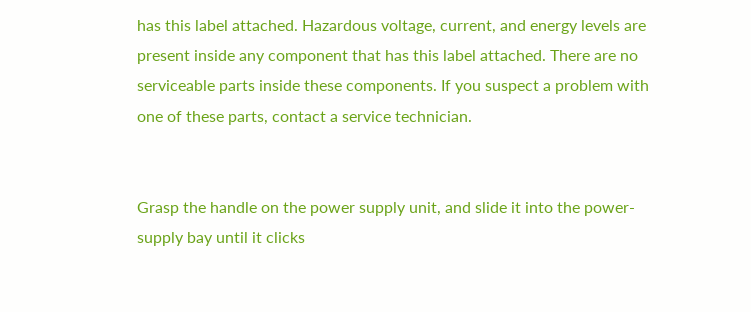has this label attached. Hazardous voltage, current, and energy levels are present inside any component that has this label attached. There are no serviceable parts inside these components. If you suspect a problem with one of these parts, contact a service technician.


Grasp the handle on the power supply unit, and slide it into the power-supply bay until it clicks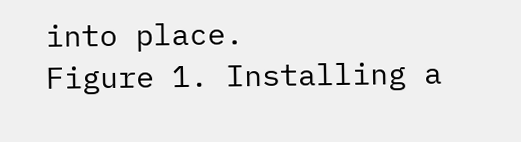into place.
Figure 1. Installing a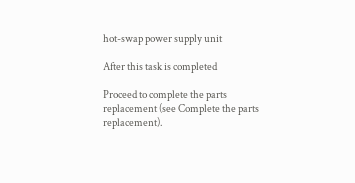hot-swap power supply unit

After this task is completed

Proceed to complete the parts replacement (see Complete the parts replacement).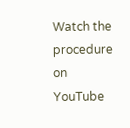Watch the procedure on YouTube